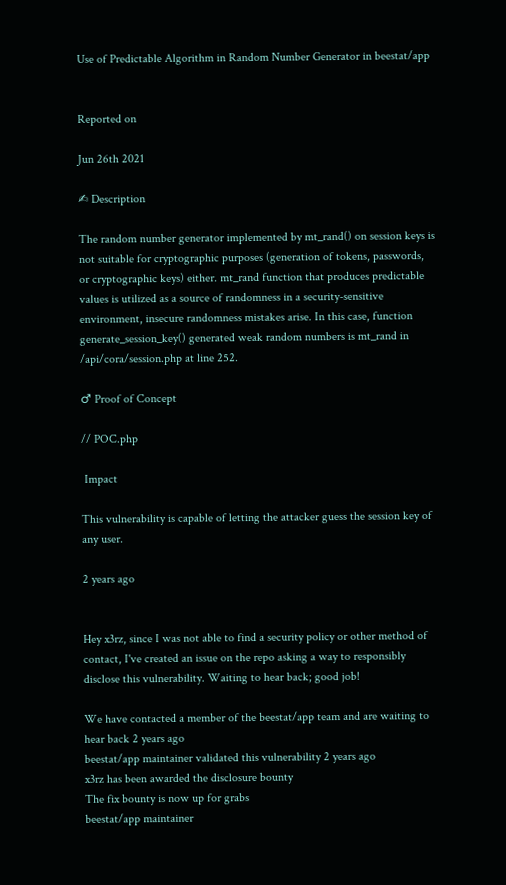Use of Predictable Algorithm in Random Number Generator in beestat/app


Reported on

Jun 26th 2021

✍ Description

The random number generator implemented by mt_rand() on session keys is not suitable for cryptographic purposes (generation of tokens, passwords, or cryptographic keys) either. mt_rand function that produces predictable values is utilized as a source of randomness in a security-sensitive environment, insecure randomness mistakes arise. In this case, function generate_session_key() generated weak random numbers is mt_rand in /api/cora/session.php at line 252.

♂ Proof of Concept

// POC.php

 Impact

This vulnerability is capable of letting the attacker guess the session key of any user.

2 years ago


Hey x3rz, since I was not able to find a security policy or other method of contact, I've created an issue on the repo asking a way to responsibly disclose this vulnerability. Waiting to hear back; good job!

We have contacted a member of the beestat/app team and are waiting to hear back 2 years ago
beestat/app maintainer validated this vulnerability 2 years ago
x3rz has been awarded the disclosure bounty
The fix bounty is now up for grabs
beestat/app maintainer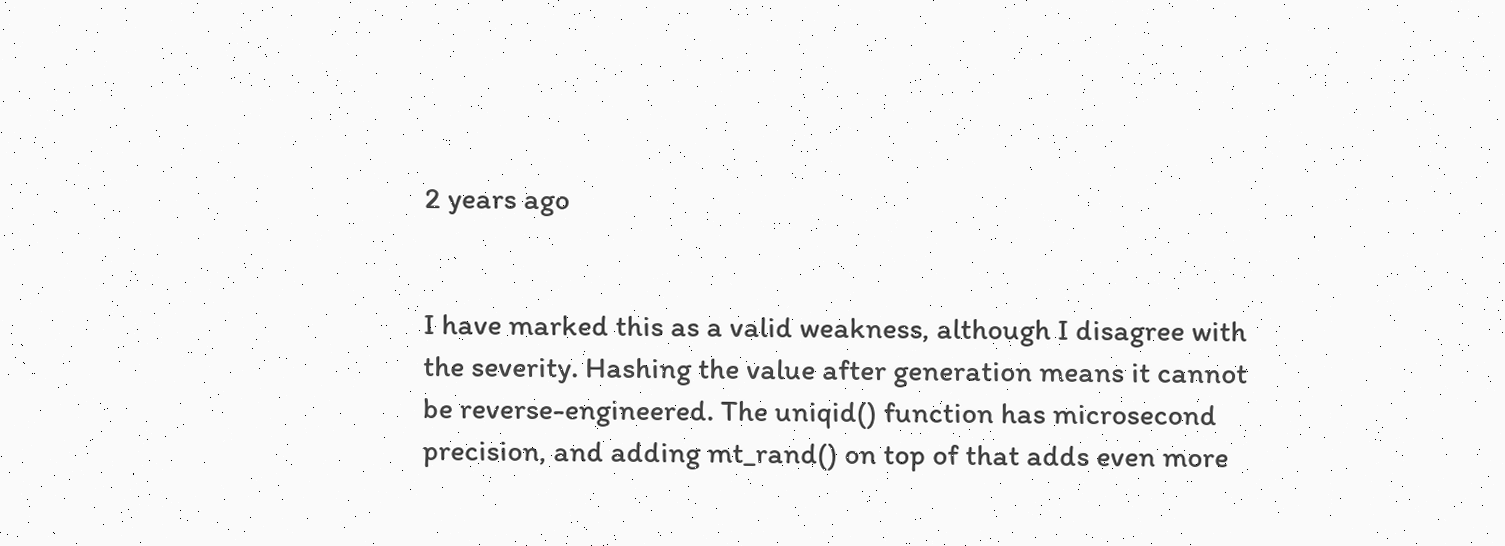2 years ago


I have marked this as a valid weakness, although I disagree with the severity. Hashing the value after generation means it cannot be reverse-engineered. The uniqid() function has microsecond precision, and adding mt_rand() on top of that adds even more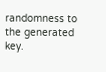randomness to the generated key.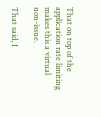That on top of the application rate limiting makes this a virtual non-issue.

That said, I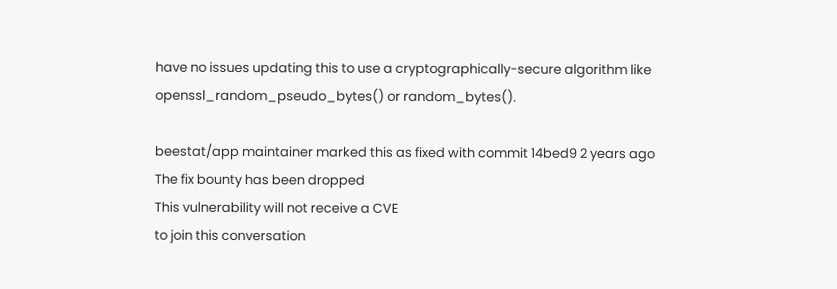have no issues updating this to use a cryptographically-secure algorithm like openssl_random_pseudo_bytes() or random_bytes().

beestat/app maintainer marked this as fixed with commit 14bed9 2 years ago
The fix bounty has been dropped
This vulnerability will not receive a CVE
to join this conversation